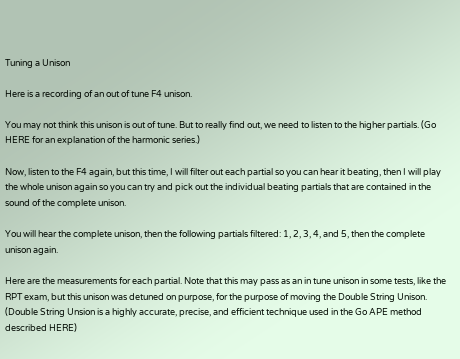Tuning a Unison

Here is a recording of an out of tune F4 unison.

You may not think this unison is out of tune. But to really find out, we need to listen to the higher partials. (Go HERE for an explanation of the harmonic series.)

Now, listen to the F4 again, but this time, I will filter out each partial so you can hear it beating, then I will play the whole unison again so you can try and pick out the individual beating partials that are contained in the sound of the complete unison.

You will hear the complete unison, then the following partials filtered: 1, 2, 3, 4, and 5, then the complete unison again.

Here are the measurements for each partial. Note that this may pass as an in tune unison in some tests, like the RPT exam, but this unison was detuned on purpose, for the purpose of moving the Double String Unison. (Double String Unsion is a highly accurate, precise, and efficient technique used in the Go APE method described HERE)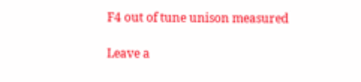F4 out of tune unison measured

Leave a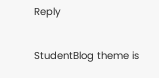Reply

StudentBlog theme is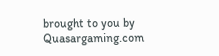brought to you by Quasargaming.com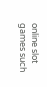online slot games such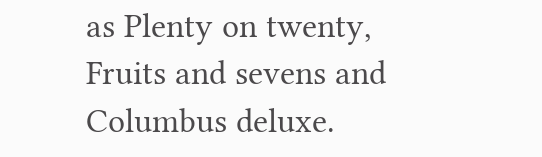as Plenty on twenty, Fruits and sevens and Columbus deluxe.